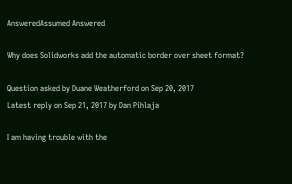AnsweredAssumed Answered

Why does Solidworks add the automatic border over sheet format?

Question asked by Duane Weatherford on Sep 20, 2017
Latest reply on Sep 21, 2017 by Dan Pihlaja

I am having trouble with the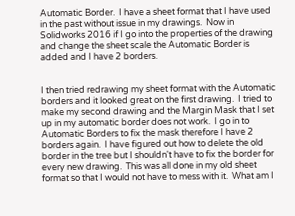Automatic Border.  I have a sheet format that I have used in the past without issue in my drawings.  Now in Solidworks 2016 if I go into the properties of the drawing and change the sheet scale the Automatic Border is added and I have 2 borders.


I then tried redrawing my sheet format with the Automatic borders and it looked great on the first drawing.  I tried to make my second drawing and the Margin Mask that I set up in my automatic border does not work.  I go in to Automatic Borders to fix the mask therefore I have 2 borders again.  I have figured out how to delete the old border in the tree but I shouldn't have to fix the border for every new drawing.  This was all done in my old sheet format so that I would not have to mess with it.  What am I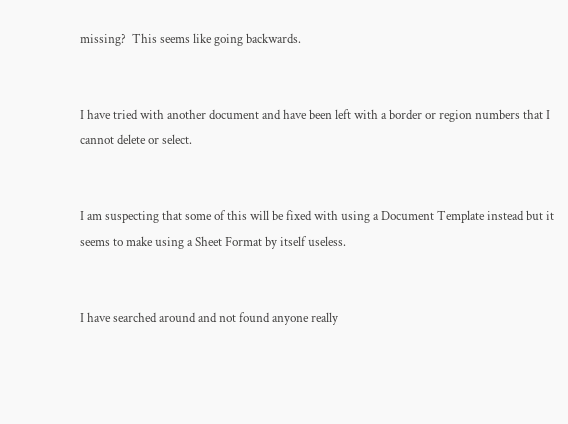missing?  This seems like going backwards.


I have tried with another document and have been left with a border or region numbers that I cannot delete or select.


I am suspecting that some of this will be fixed with using a Document Template instead but it seems to make using a Sheet Format by itself useless.


I have searched around and not found anyone really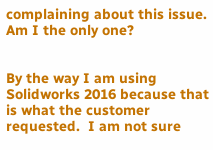complaining about this issue.  Am I the only one?


By the way I am using Solidworks 2016 because that is what the customer requested.  I am not sure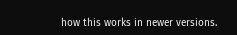how this works in newer versions.